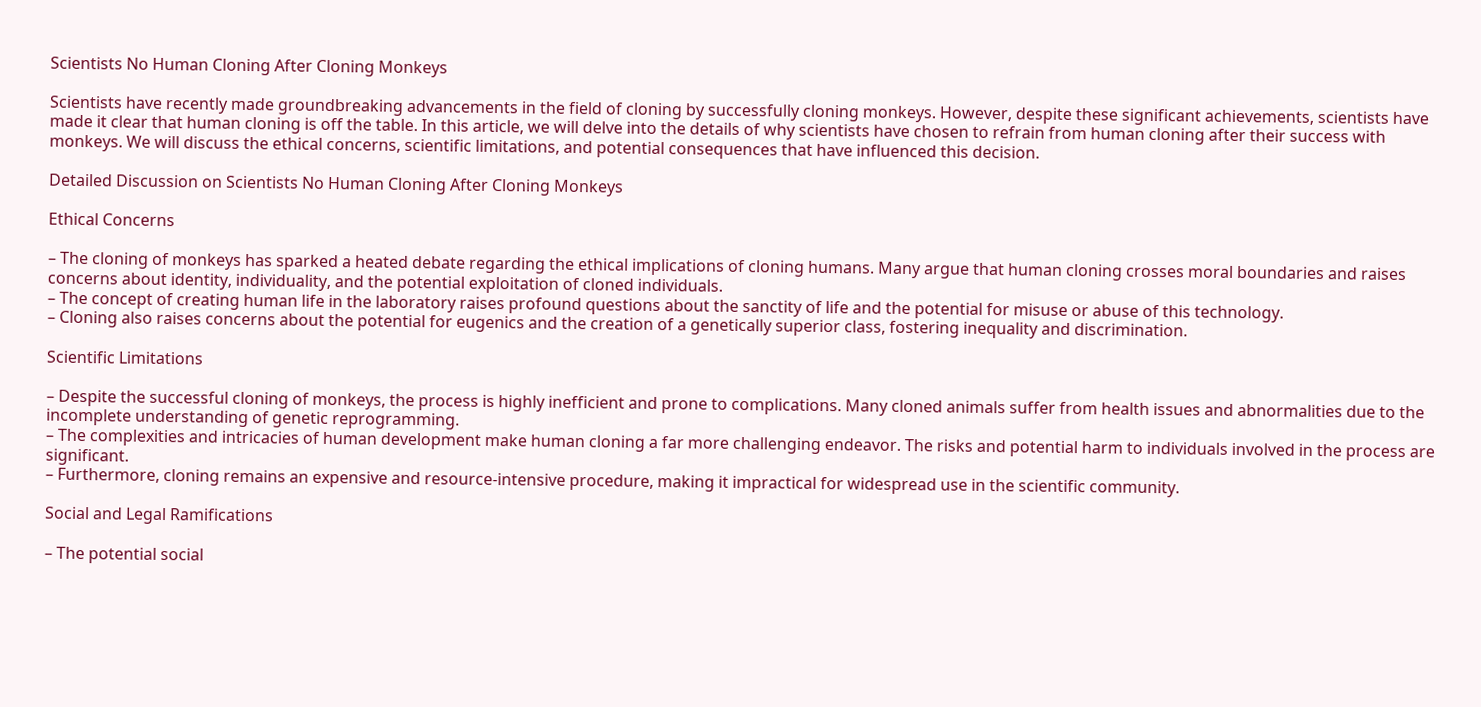Scientists No Human Cloning After Cloning Monkeys

Scientists have recently made groundbreaking advancements in the field of cloning by successfully cloning monkeys. However, despite these significant achievements, scientists have made it clear that human cloning is off the table. In this article, we will delve into the details of why scientists have chosen to refrain from human cloning after their success with monkeys. We will discuss the ethical concerns, scientific limitations, and potential consequences that have influenced this decision.

Detailed Discussion on Scientists No Human Cloning After Cloning Monkeys

Ethical Concerns

– The cloning of monkeys has sparked a heated debate regarding the ethical implications of cloning humans. Many argue that human cloning crosses moral boundaries and raises concerns about identity, individuality, and the potential exploitation of cloned individuals.
– The concept of creating human life in the laboratory raises profound questions about the sanctity of life and the potential for misuse or abuse of this technology.
– Cloning also raises concerns about the potential for eugenics and the creation of a genetically superior class, fostering inequality and discrimination.

Scientific Limitations

– Despite the successful cloning of monkeys, the process is highly inefficient and prone to complications. Many cloned animals suffer from health issues and abnormalities due to the incomplete understanding of genetic reprogramming.
– The complexities and intricacies of human development make human cloning a far more challenging endeavor. The risks and potential harm to individuals involved in the process are significant.
– Furthermore, cloning remains an expensive and resource-intensive procedure, making it impractical for widespread use in the scientific community.

Social and Legal Ramifications

– The potential social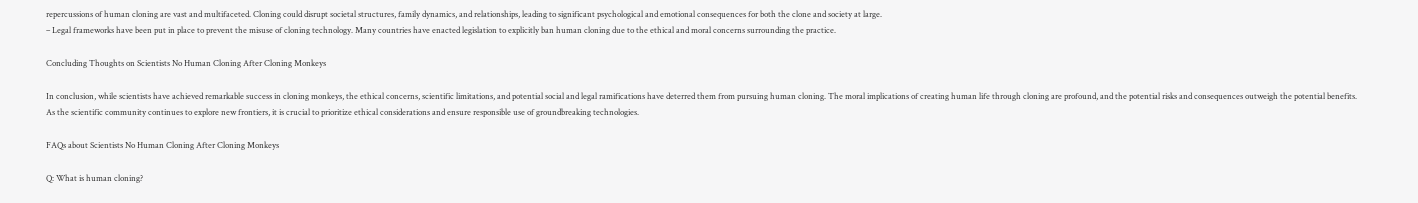repercussions of human cloning are vast and multifaceted. Cloning could disrupt societal structures, family dynamics, and relationships, leading to significant psychological and emotional consequences for both the clone and society at large.
– Legal frameworks have been put in place to prevent the misuse of cloning technology. Many countries have enacted legislation to explicitly ban human cloning due to the ethical and moral concerns surrounding the practice.

Concluding Thoughts on Scientists No Human Cloning After Cloning Monkeys

In conclusion, while scientists have achieved remarkable success in cloning monkeys, the ethical concerns, scientific limitations, and potential social and legal ramifications have deterred them from pursuing human cloning. The moral implications of creating human life through cloning are profound, and the potential risks and consequences outweigh the potential benefits. As the scientific community continues to explore new frontiers, it is crucial to prioritize ethical considerations and ensure responsible use of groundbreaking technologies.

FAQs about Scientists No Human Cloning After Cloning Monkeys

Q: What is human cloning?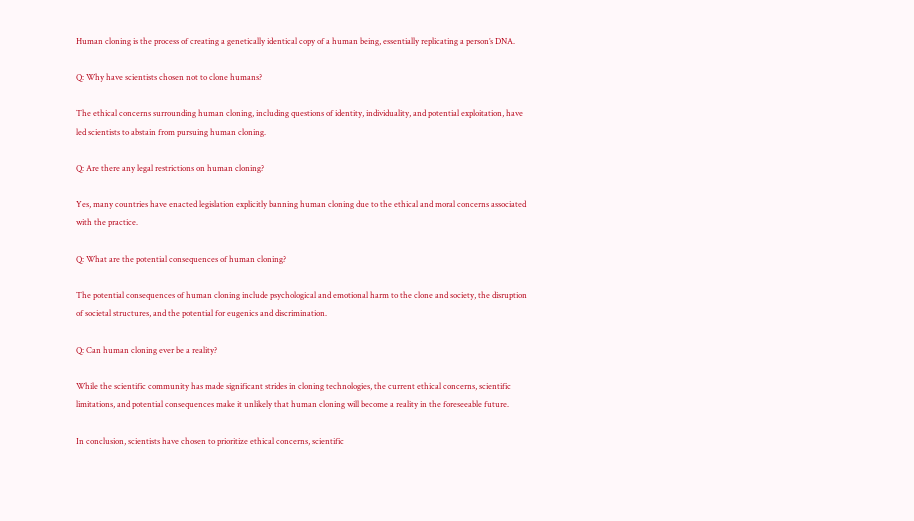Human cloning is the process of creating a genetically identical copy of a human being, essentially replicating a person’s DNA.

Q: Why have scientists chosen not to clone humans?

The ethical concerns surrounding human cloning, including questions of identity, individuality, and potential exploitation, have led scientists to abstain from pursuing human cloning.

Q: Are there any legal restrictions on human cloning?

Yes, many countries have enacted legislation explicitly banning human cloning due to the ethical and moral concerns associated with the practice.

Q: What are the potential consequences of human cloning?

The potential consequences of human cloning include psychological and emotional harm to the clone and society, the disruption of societal structures, and the potential for eugenics and discrimination.

Q: Can human cloning ever be a reality?

While the scientific community has made significant strides in cloning technologies, the current ethical concerns, scientific limitations, and potential consequences make it unlikely that human cloning will become a reality in the foreseeable future.

In conclusion, scientists have chosen to prioritize ethical concerns, scientific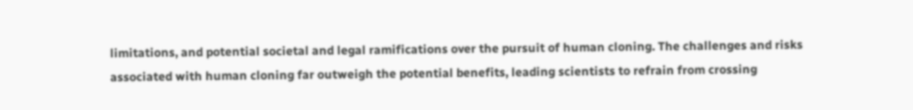limitations, and potential societal and legal ramifications over the pursuit of human cloning. The challenges and risks associated with human cloning far outweigh the potential benefits, leading scientists to refrain from crossing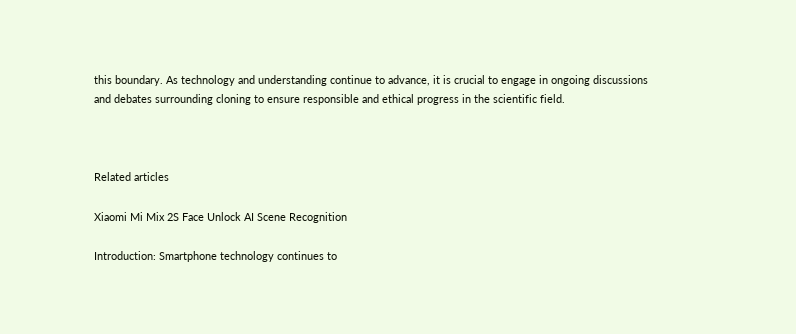this boundary. As technology and understanding continue to advance, it is crucial to engage in ongoing discussions and debates surrounding cloning to ensure responsible and ethical progress in the scientific field.



Related articles

Xiaomi Mi Mix 2S Face Unlock AI Scene Recognition

Introduction: Smartphone technology continues to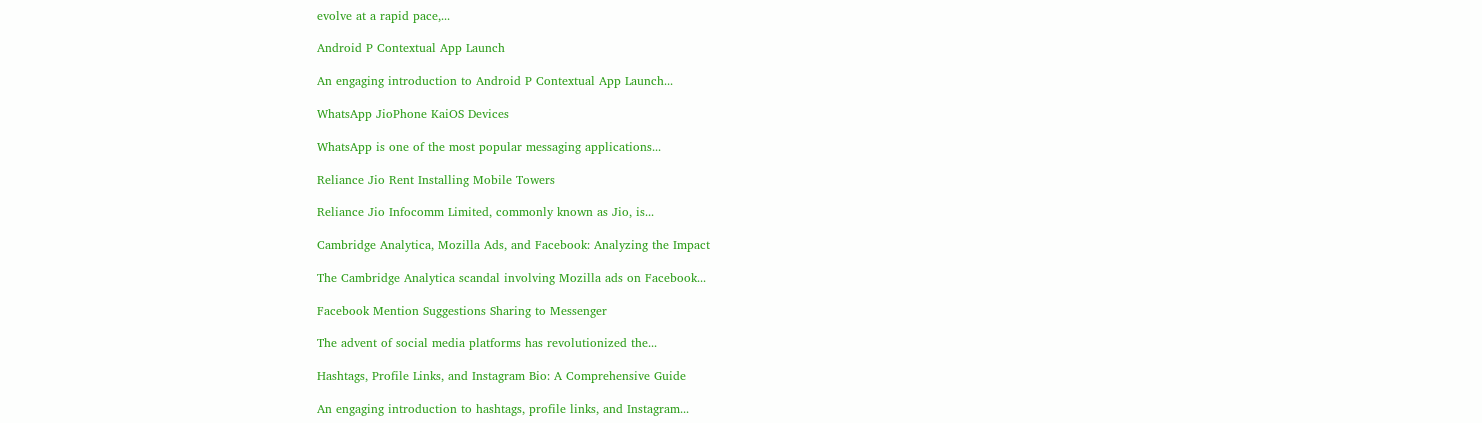evolve at a rapid pace,...

Android P Contextual App Launch

An engaging introduction to Android P Contextual App Launch...

WhatsApp JioPhone KaiOS Devices

WhatsApp is one of the most popular messaging applications...

Reliance Jio Rent Installing Mobile Towers

Reliance Jio Infocomm Limited, commonly known as Jio, is...

Cambridge Analytica, Mozilla Ads, and Facebook: Analyzing the Impact

The Cambridge Analytica scandal involving Mozilla ads on Facebook...

Facebook Mention Suggestions Sharing to Messenger

The advent of social media platforms has revolutionized the...

Hashtags, Profile Links, and Instagram Bio: A Comprehensive Guide

An engaging introduction to hashtags, profile links, and Instagram...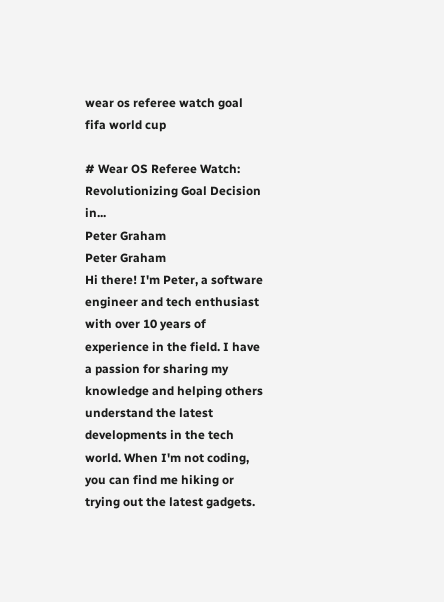wear os referee watch goal fifa world cup

# Wear OS Referee Watch: Revolutionizing Goal Decision in...
Peter Graham
Peter Graham
Hi there! I'm Peter, a software engineer and tech enthusiast with over 10 years of experience in the field. I have a passion for sharing my knowledge and helping others understand the latest developments in the tech world. When I'm not coding, you can find me hiking or trying out the latest gadgets.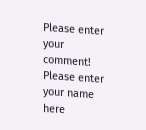Please enter your comment!
Please enter your name here